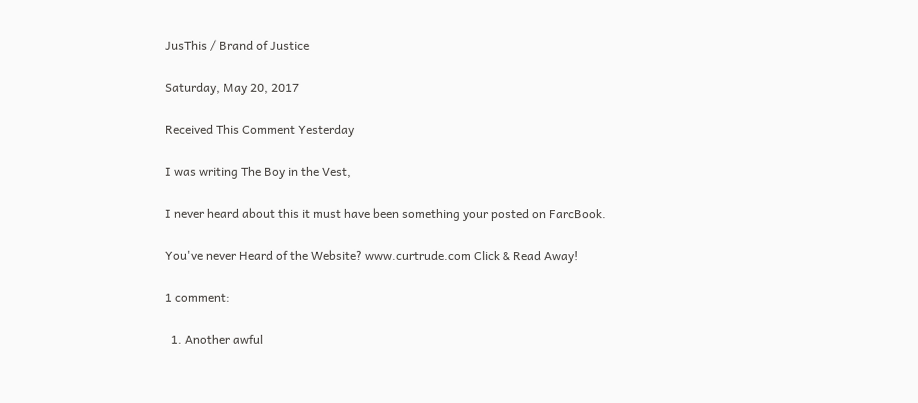JusThis / Brand of Justice

Saturday, May 20, 2017

Received This Comment Yesterday

I was writing The Boy in the Vest,

I never heard about this it must have been something your posted on FarcBook.

You've never Heard of the Website? www.curtrude.com Click & Read Away!

1 comment:

  1. Another awful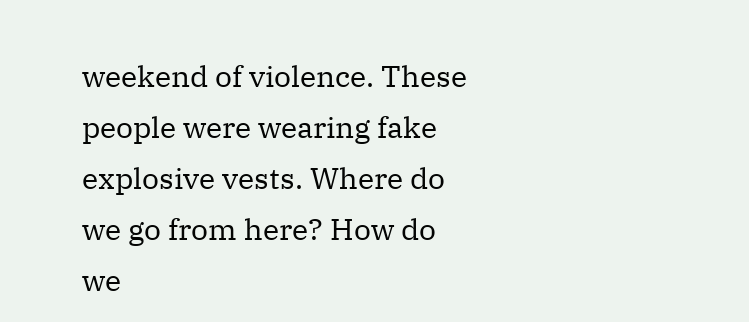weekend of violence. These people were wearing fake explosive vests. Where do we go from here? How do we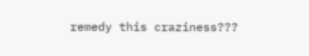remedy this craziness???